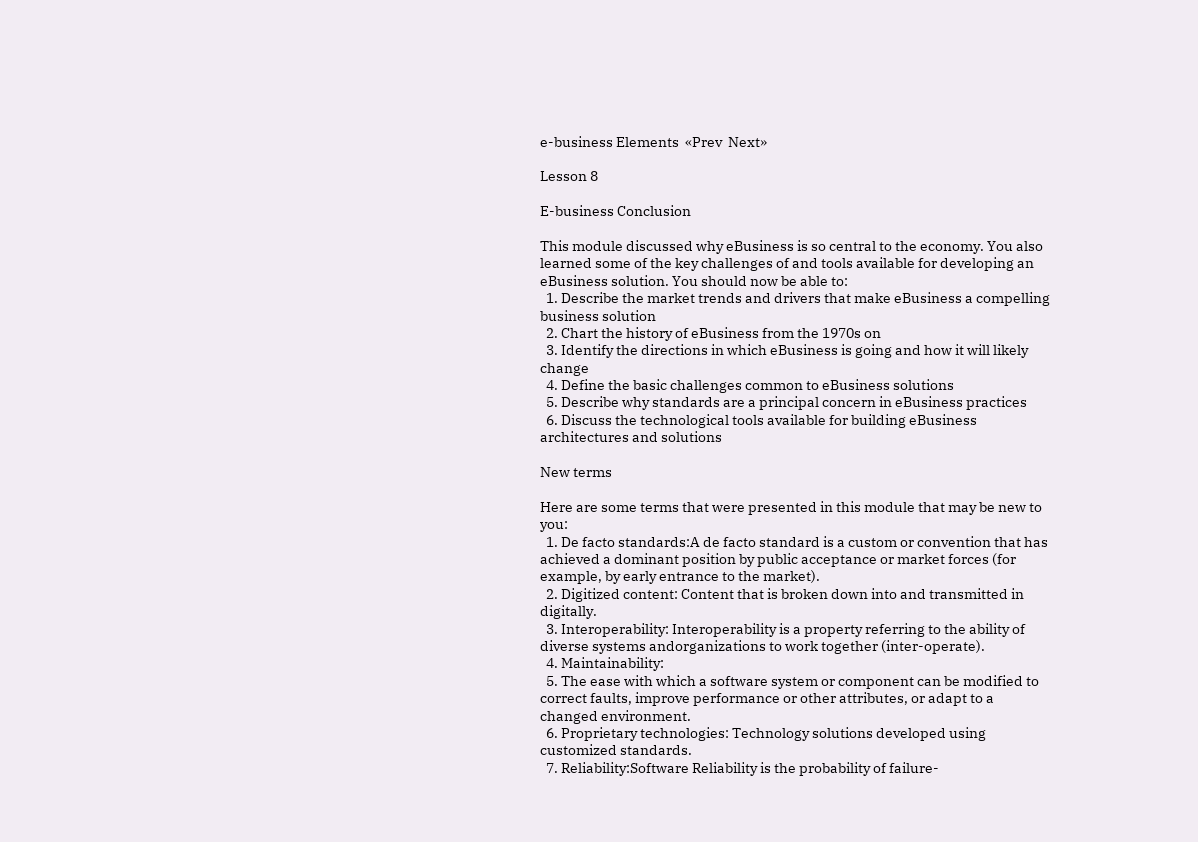e-business Elements  «Prev  Next»

Lesson 8

E-business Conclusion

This module discussed why eBusiness is so central to the economy. You also learned some of the key challenges of and tools available for developing an eBusiness solution. You should now be able to:
  1. Describe the market trends and drivers that make eBusiness a compelling business solution
  2. Chart the history of eBusiness from the 1970s on
  3. Identify the directions in which eBusiness is going and how it will likely change
  4. Define the basic challenges common to eBusiness solutions
  5. Describe why standards are a principal concern in eBusiness practices
  6. Discuss the technological tools available for building eBusiness architectures and solutions

New terms

Here are some terms that were presented in this module that may be new to you:
  1. De facto standards:A de facto standard is a custom or convention that has achieved a dominant position by public acceptance or market forces (for example, by early entrance to the market).
  2. Digitized content: Content that is broken down into and transmitted in digitally.
  3. Interoperability: Interoperability is a property referring to the ability of diverse systems andorganizations to work together (inter-operate).
  4. Maintainability:
  5. The ease with which a software system or component can be modified to correct faults, improve performance or other attributes, or adapt to a changed environment.
  6. Proprietary technologies: Technology solutions developed using customized standards.
  7. Reliability:Software Reliability is the probability of failure-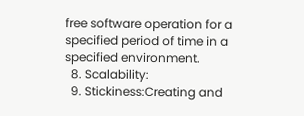free software operation for a specified period of time in a specified environment.
  8. Scalability:
  9. Stickiness:Creating and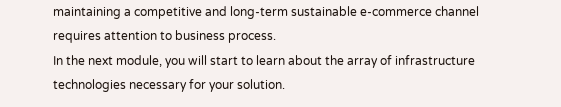maintaining a competitive and long-term sustainable e-commerce channel requires attention to business process.
In the next module, you will start to learn about the array of infrastructure technologies necessary for your solution.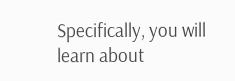Specifically, you will learn about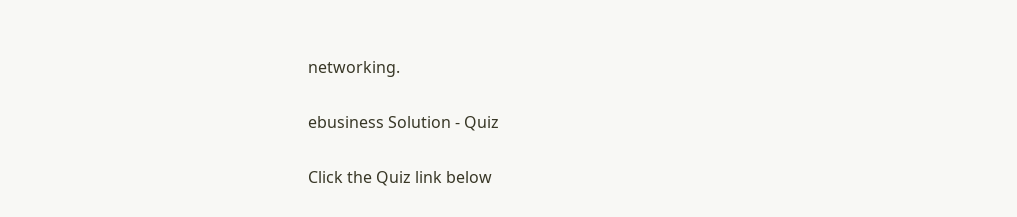networking.

ebusiness Solution - Quiz

Click the Quiz link below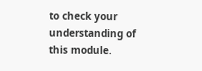to check your understanding of this module.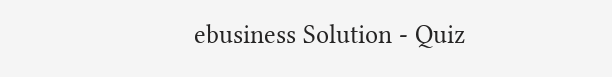ebusiness Solution - Quiz